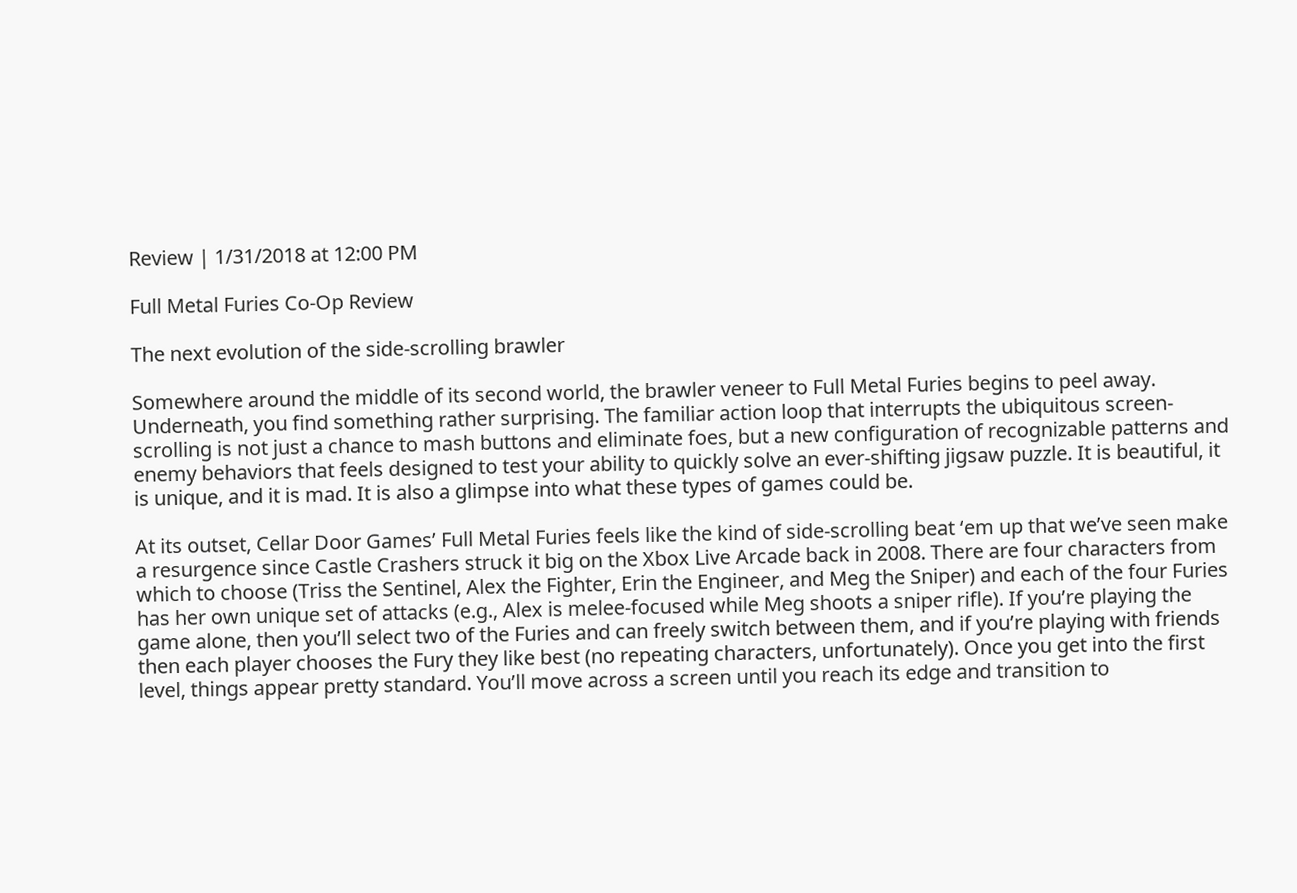Review | 1/31/2018 at 12:00 PM

Full Metal Furies Co-Op Review

The next evolution of the side-scrolling brawler

Somewhere around the middle of its second world, the brawler veneer to Full Metal Furies begins to peel away. Underneath, you find something rather surprising. The familiar action loop that interrupts the ubiquitous screen-scrolling is not just a chance to mash buttons and eliminate foes, but a new configuration of recognizable patterns and enemy behaviors that feels designed to test your ability to quickly solve an ever-shifting jigsaw puzzle. It is beautiful, it is unique, and it is mad. It is also a glimpse into what these types of games could be.

At its outset, Cellar Door Games’ Full Metal Furies feels like the kind of side-scrolling beat ‘em up that we’ve seen make a resurgence since Castle Crashers struck it big on the Xbox Live Arcade back in 2008. There are four characters from which to choose (Triss the Sentinel, Alex the Fighter, Erin the Engineer, and Meg the Sniper) and each of the four Furies has her own unique set of attacks (e.g., Alex is melee-focused while Meg shoots a sniper rifle). If you’re playing the game alone, then you’ll select two of the Furies and can freely switch between them, and if you’re playing with friends then each player chooses the Fury they like best (no repeating characters, unfortunately). Once you get into the first level, things appear pretty standard. You’ll move across a screen until you reach its edge and transition to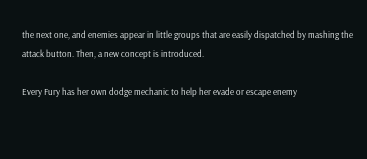the next one, and enemies appear in little groups that are easily dispatched by mashing the attack button. Then, a new concept is introduced.

Every Fury has her own dodge mechanic to help her evade or escape enemy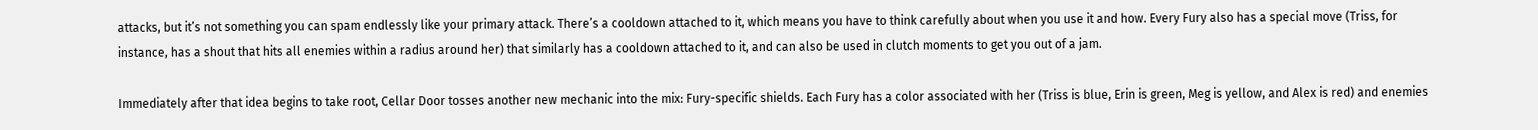attacks, but it’s not something you can spam endlessly like your primary attack. There’s a cooldown attached to it, which means you have to think carefully about when you use it and how. Every Fury also has a special move (Triss, for instance, has a shout that hits all enemies within a radius around her) that similarly has a cooldown attached to it, and can also be used in clutch moments to get you out of a jam.

Immediately after that idea begins to take root, Cellar Door tosses another new mechanic into the mix: Fury-specific shields. Each Fury has a color associated with her (Triss is blue, Erin is green, Meg is yellow, and Alex is red) and enemies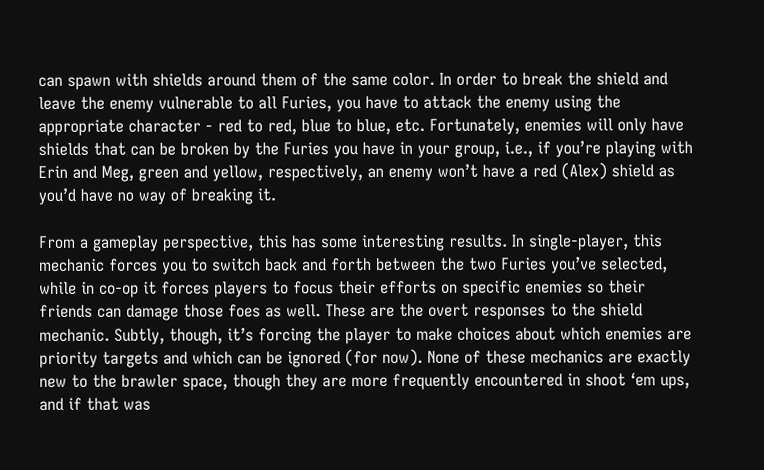can spawn with shields around them of the same color. In order to break the shield and leave the enemy vulnerable to all Furies, you have to attack the enemy using the appropriate character - red to red, blue to blue, etc. Fortunately, enemies will only have shields that can be broken by the Furies you have in your group, i.e., if you’re playing with Erin and Meg, green and yellow, respectively, an enemy won’t have a red (Alex) shield as you’d have no way of breaking it.

From a gameplay perspective, this has some interesting results. In single-player, this mechanic forces you to switch back and forth between the two Furies you’ve selected, while in co-op it forces players to focus their efforts on specific enemies so their friends can damage those foes as well. These are the overt responses to the shield mechanic. Subtly, though, it’s forcing the player to make choices about which enemies are priority targets and which can be ignored (for now). None of these mechanics are exactly new to the brawler space, though they are more frequently encountered in shoot ‘em ups, and if that was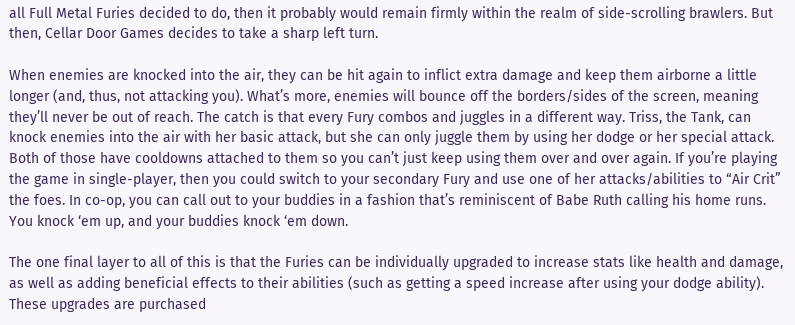all Full Metal Furies decided to do, then it probably would remain firmly within the realm of side-scrolling brawlers. But then, Cellar Door Games decides to take a sharp left turn.

When enemies are knocked into the air, they can be hit again to inflict extra damage and keep them airborne a little longer (and, thus, not attacking you). What’s more, enemies will bounce off the borders/sides of the screen, meaning they’ll never be out of reach. The catch is that every Fury combos and juggles in a different way. Triss, the Tank, can knock enemies into the air with her basic attack, but she can only juggle them by using her dodge or her special attack. Both of those have cooldowns attached to them so you can’t just keep using them over and over again. If you’re playing the game in single-player, then you could switch to your secondary Fury and use one of her attacks/abilities to “Air Crit” the foes. In co-op, you can call out to your buddies in a fashion that’s reminiscent of Babe Ruth calling his home runs. You knock ‘em up, and your buddies knock ‘em down.

The one final layer to all of this is that the Furies can be individually upgraded to increase stats like health and damage, as well as adding beneficial effects to their abilities (such as getting a speed increase after using your dodge ability). These upgrades are purchased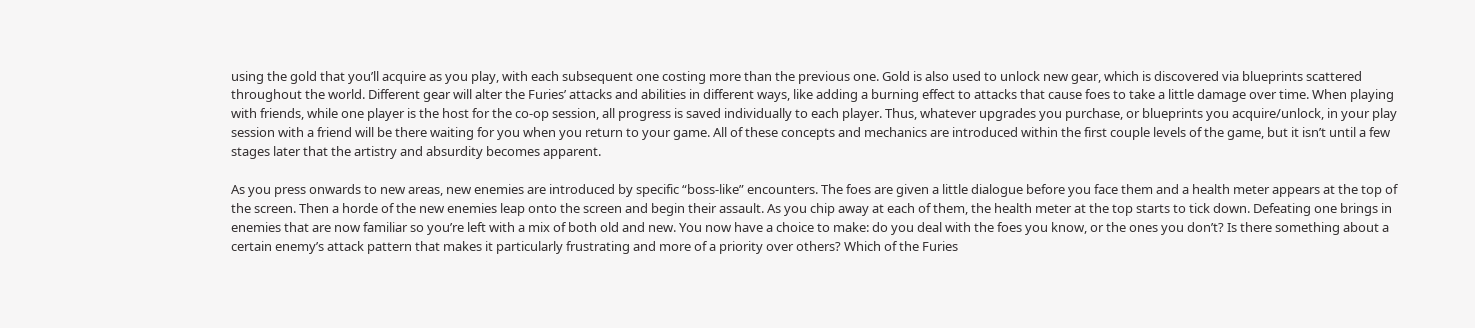using the gold that you’ll acquire as you play, with each subsequent one costing more than the previous one. Gold is also used to unlock new gear, which is discovered via blueprints scattered throughout the world. Different gear will alter the Furies’ attacks and abilities in different ways, like adding a burning effect to attacks that cause foes to take a little damage over time. When playing with friends, while one player is the host for the co-op session, all progress is saved individually to each player. Thus, whatever upgrades you purchase, or blueprints you acquire/unlock, in your play session with a friend will be there waiting for you when you return to your game. All of these concepts and mechanics are introduced within the first couple levels of the game, but it isn’t until a few stages later that the artistry and absurdity becomes apparent.

As you press onwards to new areas, new enemies are introduced by specific “boss-like” encounters. The foes are given a little dialogue before you face them and a health meter appears at the top of the screen. Then a horde of the new enemies leap onto the screen and begin their assault. As you chip away at each of them, the health meter at the top starts to tick down. Defeating one brings in enemies that are now familiar so you’re left with a mix of both old and new. You now have a choice to make: do you deal with the foes you know, or the ones you don’t? Is there something about a certain enemy’s attack pattern that makes it particularly frustrating and more of a priority over others? Which of the Furies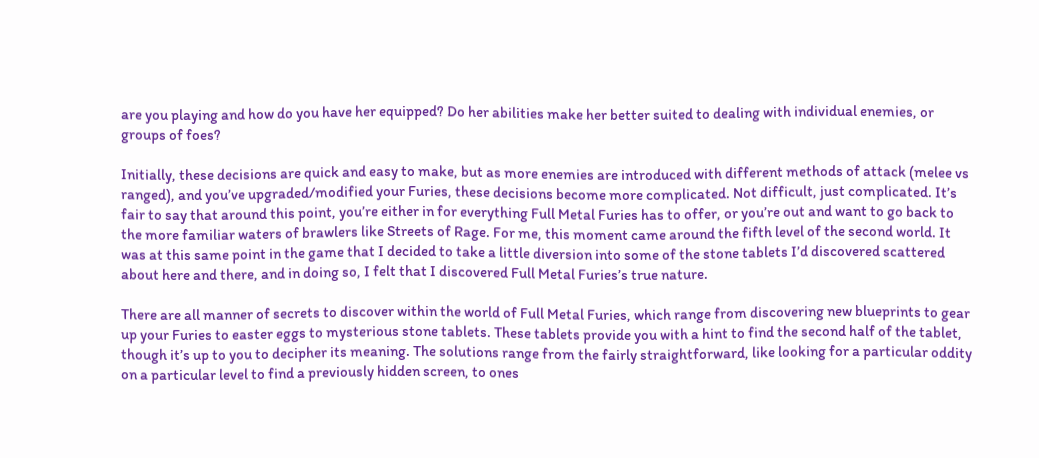are you playing and how do you have her equipped? Do her abilities make her better suited to dealing with individual enemies, or groups of foes?

Initially, these decisions are quick and easy to make, but as more enemies are introduced with different methods of attack (melee vs ranged), and you’ve upgraded/modified your Furies, these decisions become more complicated. Not difficult, just complicated. It’s fair to say that around this point, you’re either in for everything Full Metal Furies has to offer, or you’re out and want to go back to the more familiar waters of brawlers like Streets of Rage. For me, this moment came around the fifth level of the second world. It was at this same point in the game that I decided to take a little diversion into some of the stone tablets I’d discovered scattered about here and there, and in doing so, I felt that I discovered Full Metal Furies’s true nature.

There are all manner of secrets to discover within the world of Full Metal Furies, which range from discovering new blueprints to gear up your Furies to easter eggs to mysterious stone tablets. These tablets provide you with a hint to find the second half of the tablet, though it’s up to you to decipher its meaning. The solutions range from the fairly straightforward, like looking for a particular oddity on a particular level to find a previously hidden screen, to ones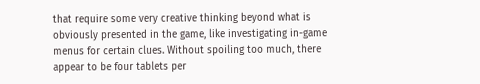that require some very creative thinking beyond what is obviously presented in the game, like investigating in-game menus for certain clues. Without spoiling too much, there appear to be four tablets per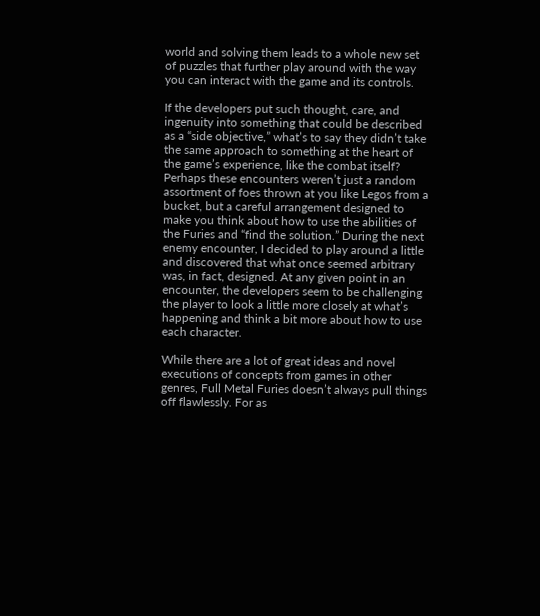world and solving them leads to a whole new set of puzzles that further play around with the way you can interact with the game and its controls.

If the developers put such thought, care, and ingenuity into something that could be described as a “side objective,” what’s to say they didn’t take the same approach to something at the heart of the game’s experience, like the combat itself? Perhaps these encounters weren’t just a random assortment of foes thrown at you like Legos from a bucket, but a careful arrangement designed to make you think about how to use the abilities of the Furies and “find the solution.” During the next enemy encounter, I decided to play around a little and discovered that what once seemed arbitrary was, in fact, designed. At any given point in an encounter, the developers seem to be challenging the player to look a little more closely at what’s happening and think a bit more about how to use each character.

While there are a lot of great ideas and novel executions of concepts from games in other genres, Full Metal Furies doesn’t always pull things off flawlessly. For as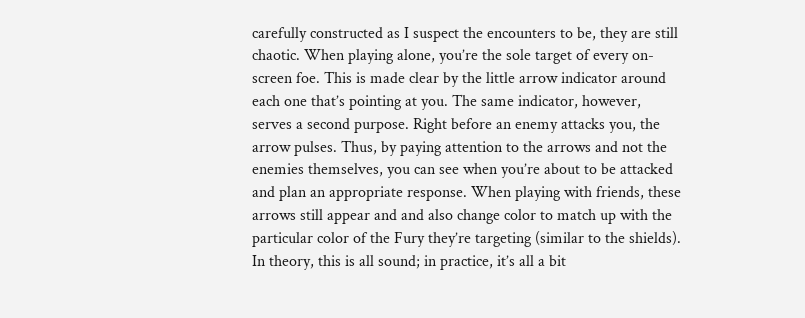carefully constructed as I suspect the encounters to be, they are still chaotic. When playing alone, you’re the sole target of every on-screen foe. This is made clear by the little arrow indicator around each one that’s pointing at you. The same indicator, however, serves a second purpose. Right before an enemy attacks you, the arrow pulses. Thus, by paying attention to the arrows and not the enemies themselves, you can see when you’re about to be attacked and plan an appropriate response. When playing with friends, these arrows still appear and and also change color to match up with the particular color of the Fury they’re targeting (similar to the shields). In theory, this is all sound; in practice, it’s all a bit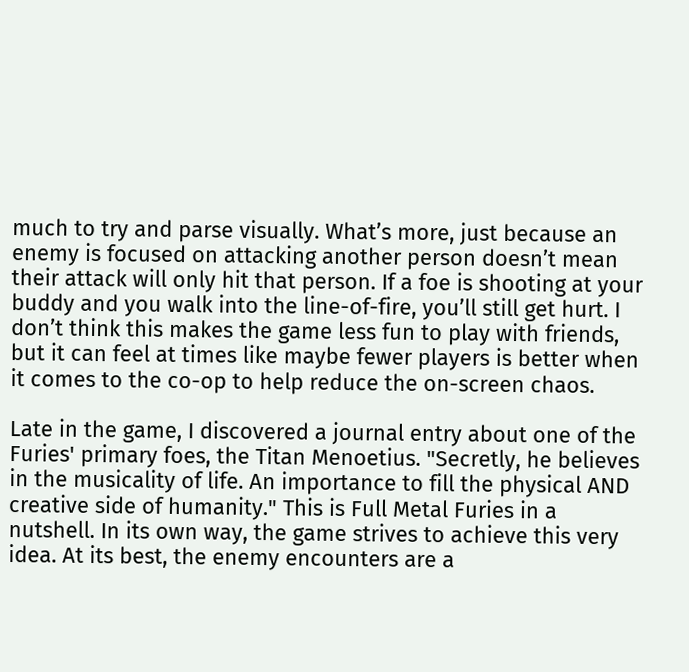much to try and parse visually. What’s more, just because an enemy is focused on attacking another person doesn’t mean their attack will only hit that person. If a foe is shooting at your buddy and you walk into the line-of-fire, you’ll still get hurt. I don’t think this makes the game less fun to play with friends, but it can feel at times like maybe fewer players is better when it comes to the co-op to help reduce the on-screen chaos.

Late in the game, I discovered a journal entry about one of the Furies' primary foes, the Titan Menoetius. "Secretly, he believes in the musicality of life. An importance to fill the physical AND creative side of humanity." This is Full Metal Furies in a nutshell. In its own way, the game strives to achieve this very idea. At its best, the enemy encounters are a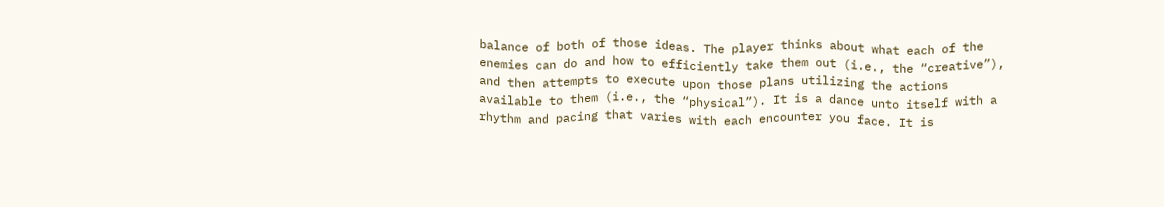balance of both of those ideas. The player thinks about what each of the enemies can do and how to efficiently take them out (i.e., the “creative”), and then attempts to execute upon those plans utilizing the actions available to them (i.e., the “physical”). It is a dance unto itself with a rhythm and pacing that varies with each encounter you face. It is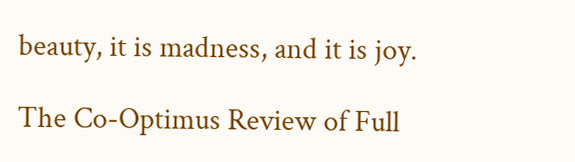beauty, it is madness, and it is joy.

The Co-Optimus Review of Full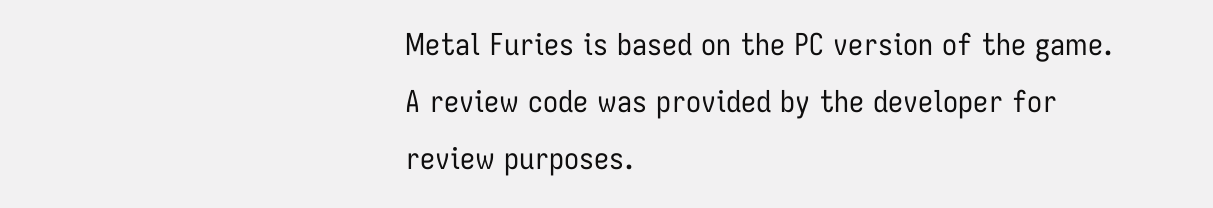Metal Furies is based on the PC version of the game. A review code was provided by the developer for review purposes.